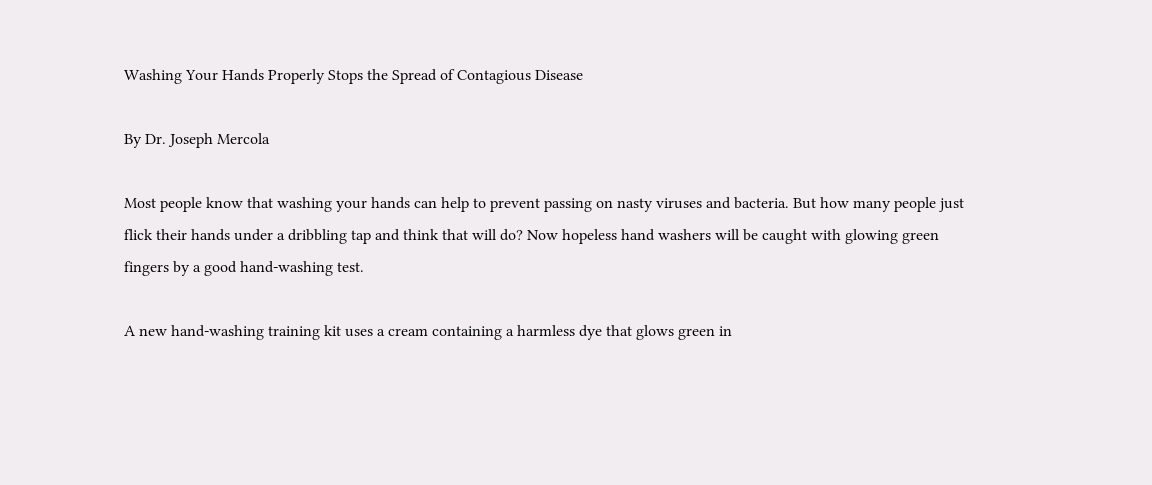Washing Your Hands Properly Stops the Spread of Contagious Disease

By Dr. Joseph Mercola

Most people know that washing your hands can help to prevent passing on nasty viruses and bacteria. But how many people just flick their hands under a dribbling tap and think that will do? Now hopeless hand washers will be caught with glowing green fingers by a good hand-washing test.

A new hand-washing training kit uses a cream containing a harmless dye that glows green in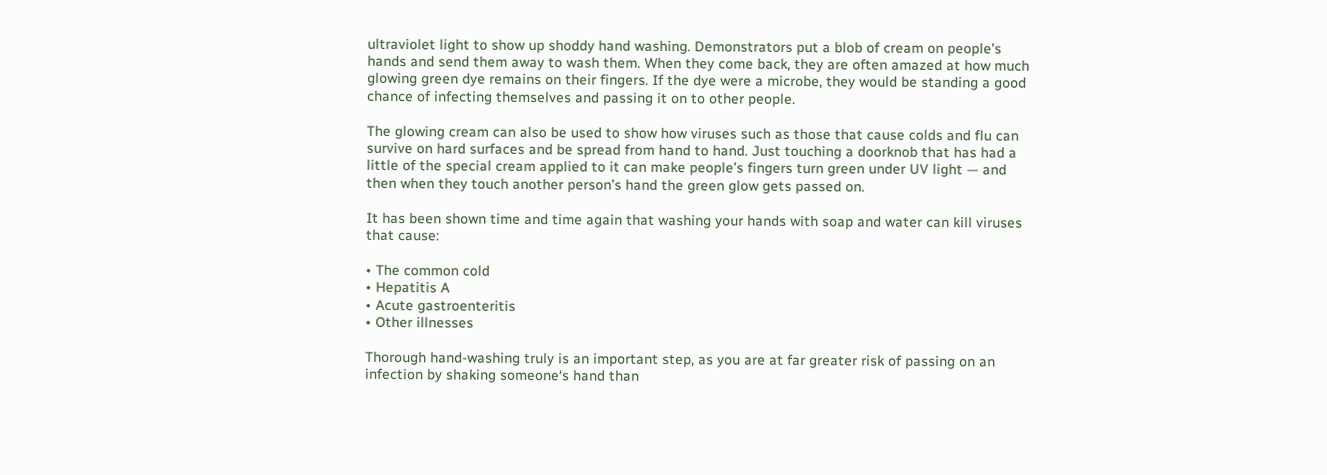ultraviolet light to show up shoddy hand washing. Demonstrators put a blob of cream on people’s hands and send them away to wash them. When they come back, they are often amazed at how much glowing green dye remains on their fingers. If the dye were a microbe, they would be standing a good chance of infecting themselves and passing it on to other people.

The glowing cream can also be used to show how viruses such as those that cause colds and flu can survive on hard surfaces and be spread from hand to hand. Just touching a doorknob that has had a little of the special cream applied to it can make people’s fingers turn green under UV light — and then when they touch another person’s hand the green glow gets passed on.

It has been shown time and time again that washing your hands with soap and water can kill viruses that cause:

• The common cold
• Hepatitis A
• Acute gastroenteritis
• Other illnesses

Thorough hand-washing truly is an important step, as you are at far greater risk of passing on an infection by shaking someone‘s hand than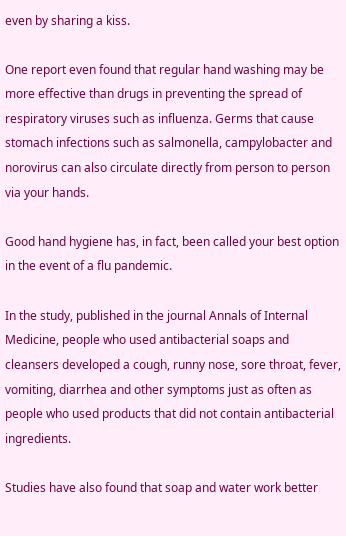even by sharing a kiss.

One report even found that regular hand washing may be more effective than drugs in preventing the spread of respiratory viruses such as influenza. Germs that cause stomach infections such as salmonella, campylobacter and norovirus can also circulate directly from person to person via your hands.

Good hand hygiene has, in fact, been called your best option in the event of a flu pandemic.

In the study, published in the journal Annals of Internal Medicine, people who used antibacterial soaps and cleansers developed a cough, runny nose, sore throat, fever, vomiting, diarrhea and other symptoms just as often as people who used products that did not contain antibacterial ingredients.

Studies have also found that soap and water work better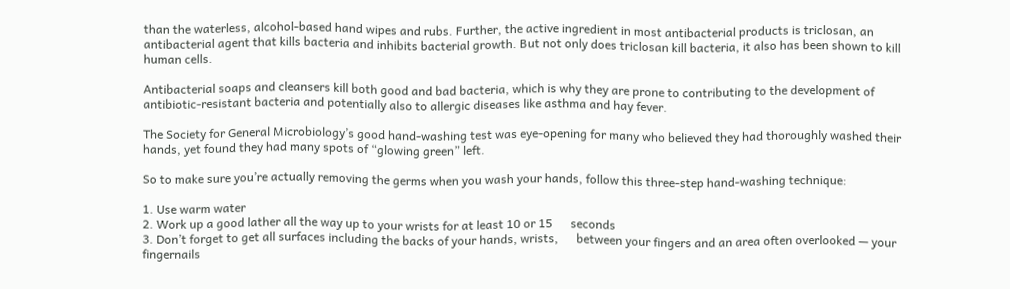than the waterless, alcohol-based hand wipes and rubs. Further, the active ingredient in most antibacterial products is triclosan, an antibacterial agent that kills bacteria and inhibits bacterial growth. But not only does triclosan kill bacteria, it also has been shown to kill human cells.

Antibacterial soaps and cleansers kill both good and bad bacteria, which is why they are prone to contributing to the development of antibiotic-resistant bacteria and potentially also to allergic diseases like asthma and hay fever.

The Society for General Microbiology’s good hand-washing test was eye-opening for many who believed they had thoroughly washed their hands, yet found they had many spots of “glowing green” left.

So to make sure you’re actually removing the germs when you wash your hands, follow this three-step hand-washing technique:

1. Use warm water
2. Work up a good lather all the way up to your wrists for at least 10 or 15      seconds
3. Don’t forget to get all surfaces including the backs of your hands, wrists,      between your fingers and an area often overlooked — your fingernails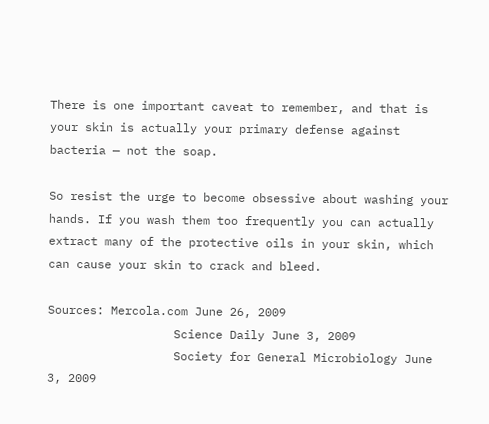There is one important caveat to remember, and that is your skin is actually your primary defense against bacteria — not the soap.

So resist the urge to become obsessive about washing your hands. If you wash them too frequently you can actually extract many of the protective oils in your skin, which can cause your skin to crack and bleed.

Sources: Mercola.com June 26, 2009
                  Science Daily June 3, 2009
                  Society for General Microbiology June 3, 2009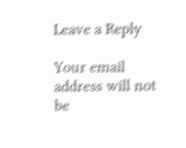Leave a Reply

Your email address will not be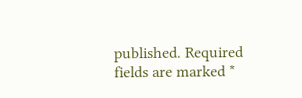published. Required fields are marked *